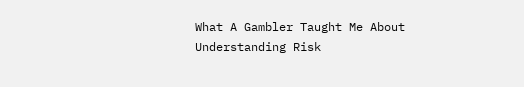What A Gambler Taught Me About Understanding Risk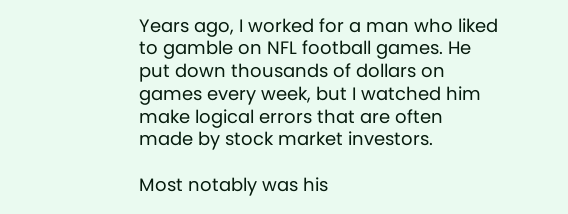Years ago, I worked for a man who liked to gamble on NFL football games. He put down thousands of dollars on games every week, but I watched him make logical errors that are often made by stock market investors.

Most notably was his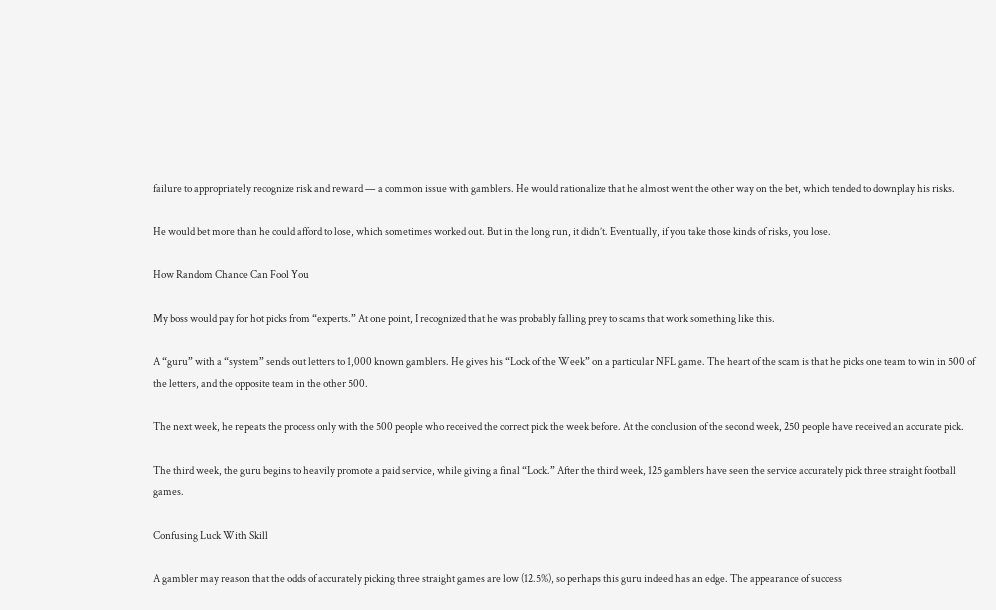failure to appropriately recognize risk and reward — a common issue with gamblers. He would rationalize that he almost went the other way on the bet, which tended to downplay his risks.

He would bet more than he could afford to lose, which sometimes worked out. But in the long run, it didn’t. Eventually, if you take those kinds of risks, you lose.

How Random Chance Can Fool You

My boss would pay for hot picks from “experts.” At one point, I recognized that he was probably falling prey to scams that work something like this.

A “guru” with a “system” sends out letters to 1,000 known gamblers. He gives his “Lock of the Week” on a particular NFL game. The heart of the scam is that he picks one team to win in 500 of the letters, and the opposite team in the other 500.

The next week, he repeats the process only with the 500 people who received the correct pick the week before. At the conclusion of the second week, 250 people have received an accurate pick.

The third week, the guru begins to heavily promote a paid service, while giving a final “Lock.” After the third week, 125 gamblers have seen the service accurately pick three straight football games.

Confusing Luck With Skill

A gambler may reason that the odds of accurately picking three straight games are low (12.5%), so perhaps this guru indeed has an edge. The appearance of success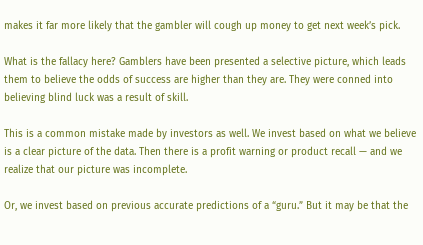makes it far more likely that the gambler will cough up money to get next week’s pick.

What is the fallacy here? Gamblers have been presented a selective picture, which leads them to believe the odds of success are higher than they are. They were conned into believing blind luck was a result of skill.

This is a common mistake made by investors as well. We invest based on what we believe is a clear picture of the data. Then there is a profit warning or product recall — and we realize that our picture was incomplete.

Or, we invest based on previous accurate predictions of a “guru.” But it may be that the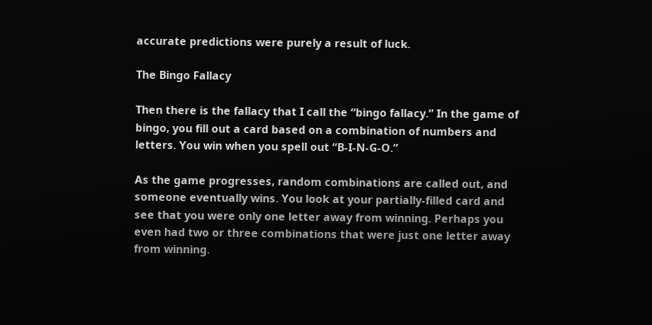accurate predictions were purely a result of luck.

The Bingo Fallacy

Then there is the fallacy that I call the “bingo fallacy.” In the game of bingo, you fill out a card based on a combination of numbers and letters. You win when you spell out “B-I-N-G-O.”

As the game progresses, random combinations are called out, and someone eventually wins. You look at your partially-filled card and see that you were only one letter away from winning. Perhaps you even had two or three combinations that were just one letter away from winning.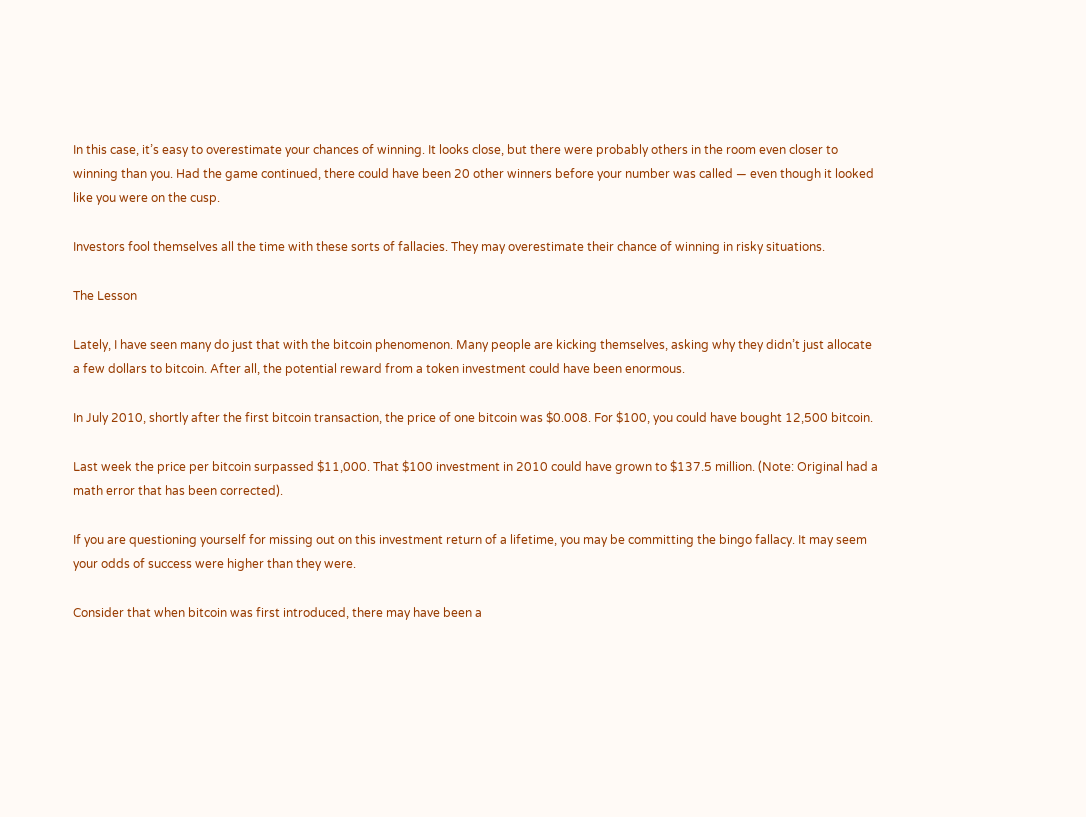In this case, it’s easy to overestimate your chances of winning. It looks close, but there were probably others in the room even closer to winning than you. Had the game continued, there could have been 20 other winners before your number was called — even though it looked like you were on the cusp.

Investors fool themselves all the time with these sorts of fallacies. They may overestimate their chance of winning in risky situations.

The Lesson

Lately, I have seen many do just that with the bitcoin phenomenon. Many people are kicking themselves, asking why they didn’t just allocate a few dollars to bitcoin. After all, the potential reward from a token investment could have been enormous.

In July 2010, shortly after the first bitcoin transaction, the price of one bitcoin was $0.008. For $100, you could have bought 12,500 bitcoin.

Last week the price per bitcoin surpassed $11,000. That $100 investment in 2010 could have grown to $137.5 million. (Note: Original had a math error that has been corrected).

If you are questioning yourself for missing out on this investment return of a lifetime, you may be committing the bingo fallacy. It may seem your odds of success were higher than they were.

Consider that when bitcoin was first introduced, there may have been a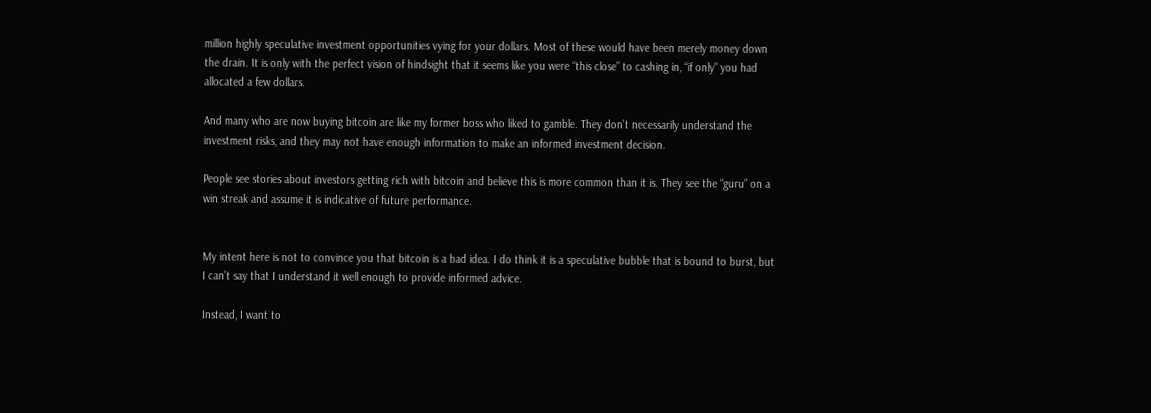million highly speculative investment opportunities vying for your dollars. Most of these would have been merely money down the drain. It is only with the perfect vision of hindsight that it seems like you were “this close” to cashing in, “if only” you had allocated a few dollars.

And many who are now buying bitcoin are like my former boss who liked to gamble. They don’t necessarily understand the investment risks, and they may not have enough information to make an informed investment decision.

People see stories about investors getting rich with bitcoin and believe this is more common than it is. They see the “guru” on a win streak and assume it is indicative of future performance.


My intent here is not to convince you that bitcoin is a bad idea. I do think it is a speculative bubble that is bound to burst, but I can’t say that I understand it well enough to provide informed advice.

Instead, I want to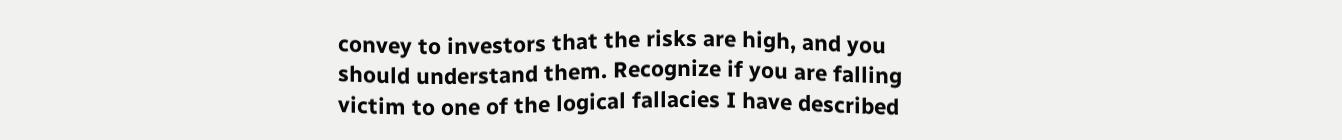convey to investors that the risks are high, and you should understand them. Recognize if you are falling victim to one of the logical fallacies I have described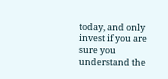today, and only invest if you are sure you understand the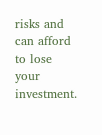risks and can afford to lose your investment.